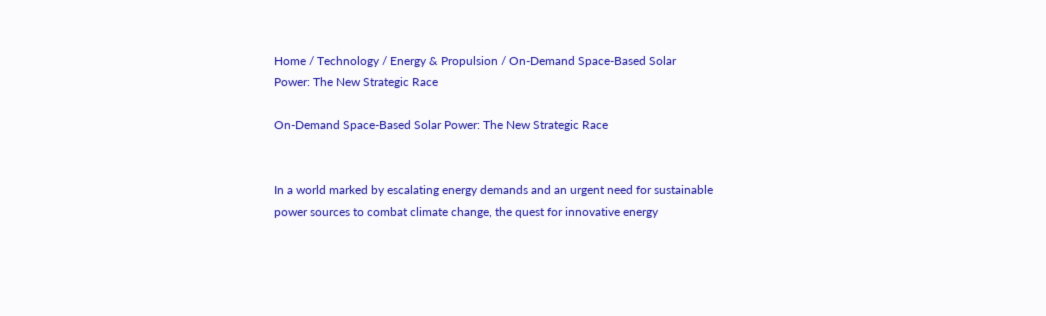Home / Technology / Energy & Propulsion / On-Demand Space-Based Solar Power: The New Strategic Race

On-Demand Space-Based Solar Power: The New Strategic Race


In a world marked by escalating energy demands and an urgent need for sustainable power sources to combat climate change, the quest for innovative energy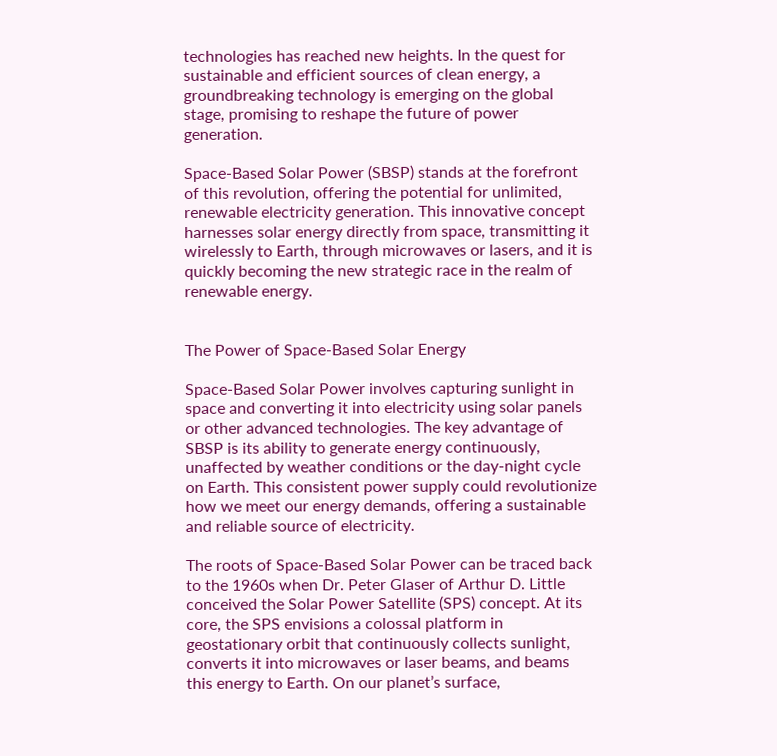technologies has reached new heights. In the quest for sustainable and efficient sources of clean energy, a groundbreaking technology is emerging on the global stage, promising to reshape the future of power generation.

Space-Based Solar Power (SBSP) stands at the forefront of this revolution, offering the potential for unlimited, renewable electricity generation. This innovative concept harnesses solar energy directly from space, transmitting it wirelessly to Earth, through microwaves or lasers, and it is quickly becoming the new strategic race in the realm of renewable energy.


The Power of Space-Based Solar Energy

Space-Based Solar Power involves capturing sunlight in space and converting it into electricity using solar panels or other advanced technologies. The key advantage of SBSP is its ability to generate energy continuously, unaffected by weather conditions or the day-night cycle on Earth. This consistent power supply could revolutionize how we meet our energy demands, offering a sustainable and reliable source of electricity.

The roots of Space-Based Solar Power can be traced back to the 1960s when Dr. Peter Glaser of Arthur D. Little conceived the Solar Power Satellite (SPS) concept. At its core, the SPS envisions a colossal platform in geostationary orbit that continuously collects sunlight, converts it into microwaves or laser beams, and beams this energy to Earth. On our planet’s surface,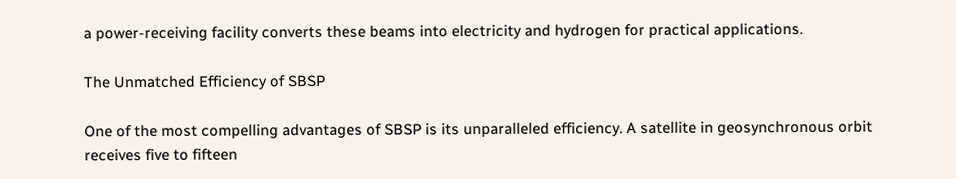a power-receiving facility converts these beams into electricity and hydrogen for practical applications.

The Unmatched Efficiency of SBSP

One of the most compelling advantages of SBSP is its unparalleled efficiency. A satellite in geosynchronous orbit receives five to fifteen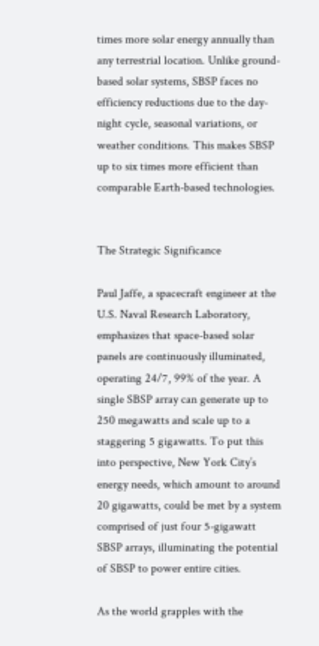times more solar energy annually than any terrestrial location. Unlike ground-based solar systems, SBSP faces no efficiency reductions due to the day-night cycle, seasonal variations, or weather conditions. This makes SBSP up to six times more efficient than comparable Earth-based technologies.


The Strategic Significance

Paul Jaffe, a spacecraft engineer at the U.S. Naval Research Laboratory, emphasizes that space-based solar panels are continuously illuminated, operating 24/7, 99% of the year. A single SBSP array can generate up to 250 megawatts and scale up to a staggering 5 gigawatts. To put this into perspective, New York City’s energy needs, which amount to around 20 gigawatts, could be met by a system comprised of just four 5-gigawatt SBSP arrays, illuminating the potential of SBSP to power entire cities.

As the world grapples with the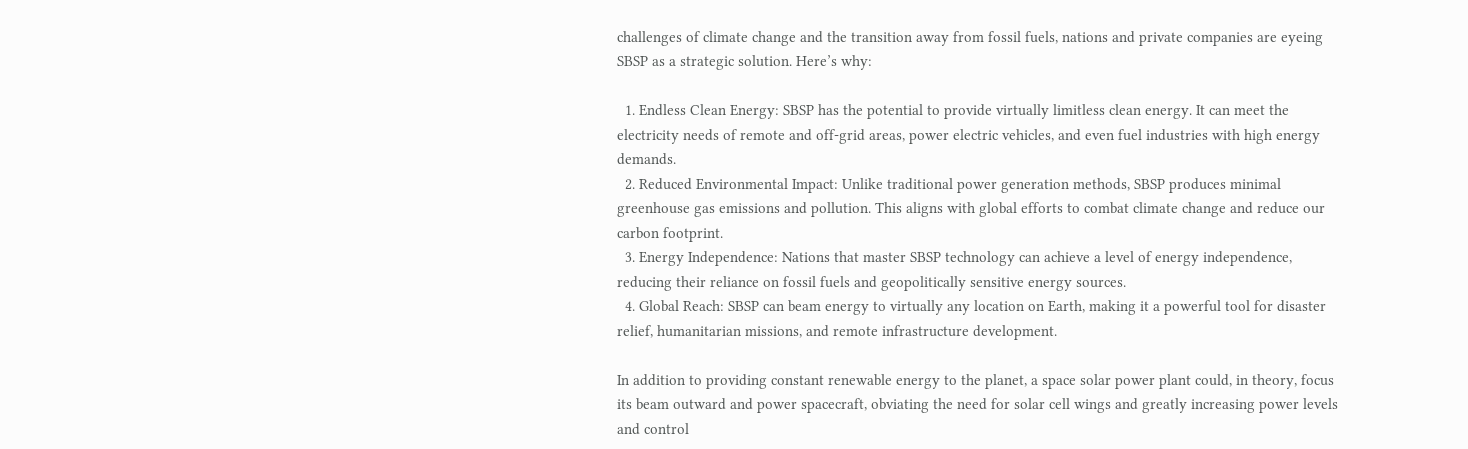challenges of climate change and the transition away from fossil fuels, nations and private companies are eyeing SBSP as a strategic solution. Here’s why:

  1. Endless Clean Energy: SBSP has the potential to provide virtually limitless clean energy. It can meet the electricity needs of remote and off-grid areas, power electric vehicles, and even fuel industries with high energy demands.
  2. Reduced Environmental Impact: Unlike traditional power generation methods, SBSP produces minimal greenhouse gas emissions and pollution. This aligns with global efforts to combat climate change and reduce our carbon footprint.
  3. Energy Independence: Nations that master SBSP technology can achieve a level of energy independence, reducing their reliance on fossil fuels and geopolitically sensitive energy sources.
  4. Global Reach: SBSP can beam energy to virtually any location on Earth, making it a powerful tool for disaster relief, humanitarian missions, and remote infrastructure development.

In addition to providing constant renewable energy to the planet, a space solar power plant could, in theory, focus its beam outward and power spacecraft, obviating the need for solar cell wings and greatly increasing power levels and control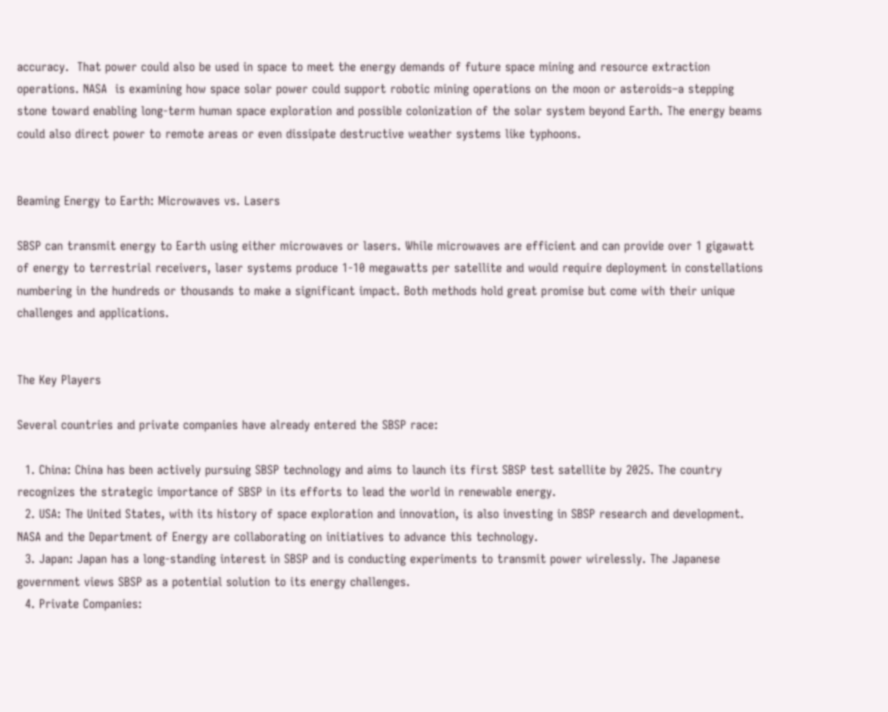accuracy.  That power could also be used in space to meet the energy demands of future space mining and resource extraction operations. NASA  is examining how space solar power could support robotic mining operations on the moon or asteroids–a stepping stone toward enabling long-term human space exploration and possible colonization of the solar system beyond Earth. The energy beams could also direct power to remote areas or even dissipate destructive weather systems like typhoons.


Beaming Energy to Earth: Microwaves vs. Lasers

SBSP can transmit energy to Earth using either microwaves or lasers. While microwaves are efficient and can provide over 1 gigawatt of energy to terrestrial receivers, laser systems produce 1-10 megawatts per satellite and would require deployment in constellations numbering in the hundreds or thousands to make a significant impact. Both methods hold great promise but come with their unique challenges and applications.


The Key Players

Several countries and private companies have already entered the SBSP race:

  1. China: China has been actively pursuing SBSP technology and aims to launch its first SBSP test satellite by 2025. The country recognizes the strategic importance of SBSP in its efforts to lead the world in renewable energy.
  2. USA: The United States, with its history of space exploration and innovation, is also investing in SBSP research and development. NASA and the Department of Energy are collaborating on initiatives to advance this technology.
  3. Japan: Japan has a long-standing interest in SBSP and is conducting experiments to transmit power wirelessly. The Japanese government views SBSP as a potential solution to its energy challenges.
  4. Private Companies: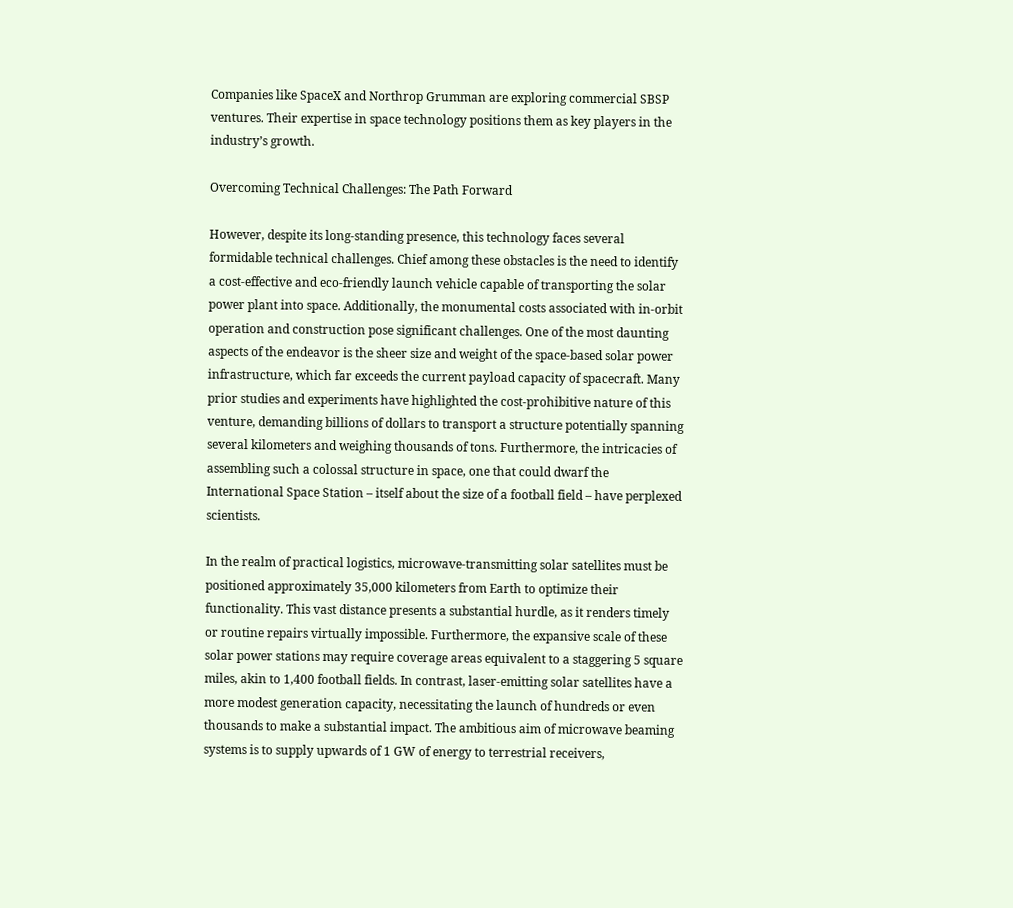Companies like SpaceX and Northrop Grumman are exploring commercial SBSP ventures. Their expertise in space technology positions them as key players in the industry’s growth.

Overcoming Technical Challenges: The Path Forward

However, despite its long-standing presence, this technology faces several formidable technical challenges. Chief among these obstacles is the need to identify a cost-effective and eco-friendly launch vehicle capable of transporting the solar power plant into space. Additionally, the monumental costs associated with in-orbit operation and construction pose significant challenges. One of the most daunting aspects of the endeavor is the sheer size and weight of the space-based solar power infrastructure, which far exceeds the current payload capacity of spacecraft. Many prior studies and experiments have highlighted the cost-prohibitive nature of this venture, demanding billions of dollars to transport a structure potentially spanning several kilometers and weighing thousands of tons. Furthermore, the intricacies of assembling such a colossal structure in space, one that could dwarf the International Space Station – itself about the size of a football field – have perplexed scientists.

In the realm of practical logistics, microwave-transmitting solar satellites must be positioned approximately 35,000 kilometers from Earth to optimize their functionality. This vast distance presents a substantial hurdle, as it renders timely or routine repairs virtually impossible. Furthermore, the expansive scale of these solar power stations may require coverage areas equivalent to a staggering 5 square miles, akin to 1,400 football fields. In contrast, laser-emitting solar satellites have a more modest generation capacity, necessitating the launch of hundreds or even thousands to make a substantial impact. The ambitious aim of microwave beaming systems is to supply upwards of 1 GW of energy to terrestrial receivers,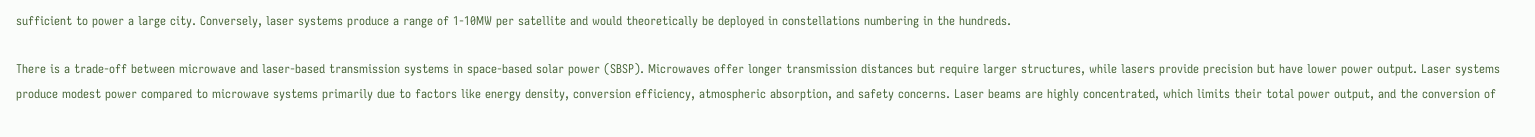sufficient to power a large city. Conversely, laser systems produce a range of 1-10MW per satellite and would theoretically be deployed in constellations numbering in the hundreds.

There is a trade-off between microwave and laser-based transmission systems in space-based solar power (SBSP). Microwaves offer longer transmission distances but require larger structures, while lasers provide precision but have lower power output. Laser systems produce modest power compared to microwave systems primarily due to factors like energy density, conversion efficiency, atmospheric absorption, and safety concerns. Laser beams are highly concentrated, which limits their total power output, and the conversion of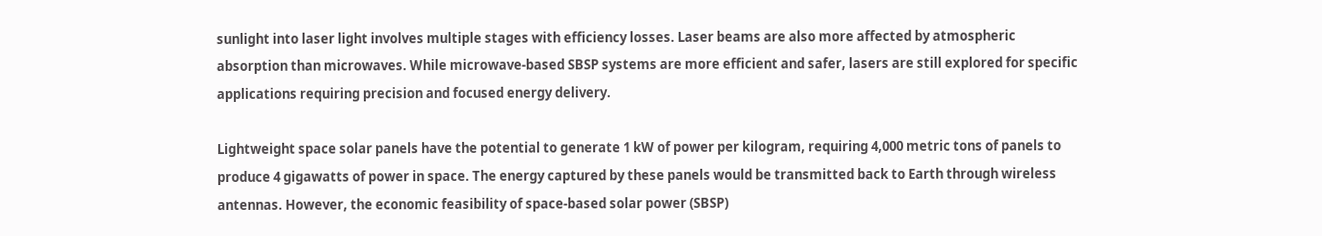sunlight into laser light involves multiple stages with efficiency losses. Laser beams are also more affected by atmospheric absorption than microwaves. While microwave-based SBSP systems are more efficient and safer, lasers are still explored for specific applications requiring precision and focused energy delivery.

Lightweight space solar panels have the potential to generate 1 kW of power per kilogram, requiring 4,000 metric tons of panels to produce 4 gigawatts of power in space. The energy captured by these panels would be transmitted back to Earth through wireless antennas. However, the economic feasibility of space-based solar power (SBSP)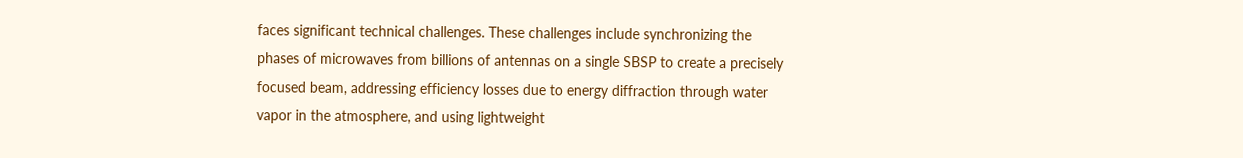faces significant technical challenges. These challenges include synchronizing the phases of microwaves from billions of antennas on a single SBSP to create a precisely focused beam, addressing efficiency losses due to energy diffraction through water vapor in the atmosphere, and using lightweight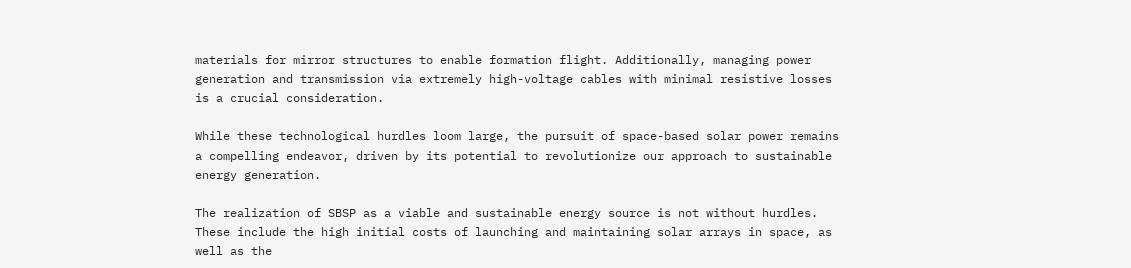materials for mirror structures to enable formation flight. Additionally, managing power generation and transmission via extremely high-voltage cables with minimal resistive losses is a crucial consideration.

While these technological hurdles loom large, the pursuit of space-based solar power remains a compelling endeavor, driven by its potential to revolutionize our approach to sustainable energy generation.

The realization of SBSP as a viable and sustainable energy source is not without hurdles. These include the high initial costs of launching and maintaining solar arrays in space, as well as the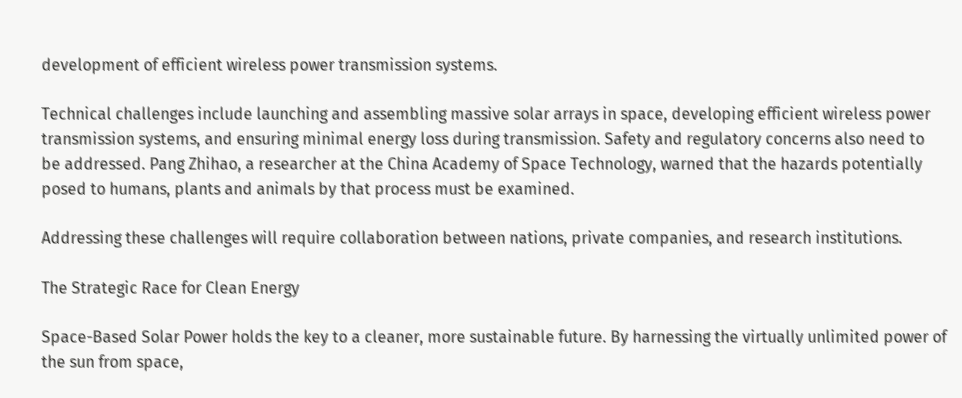development of efficient wireless power transmission systems.

Technical challenges include launching and assembling massive solar arrays in space, developing efficient wireless power transmission systems, and ensuring minimal energy loss during transmission. Safety and regulatory concerns also need to be addressed. Pang Zhihao, a researcher at the China Academy of Space Technology, warned that the hazards potentially posed to humans, plants and animals by that process must be examined.

Addressing these challenges will require collaboration between nations, private companies, and research institutions.

The Strategic Race for Clean Energy

Space-Based Solar Power holds the key to a cleaner, more sustainable future. By harnessing the virtually unlimited power of the sun from space,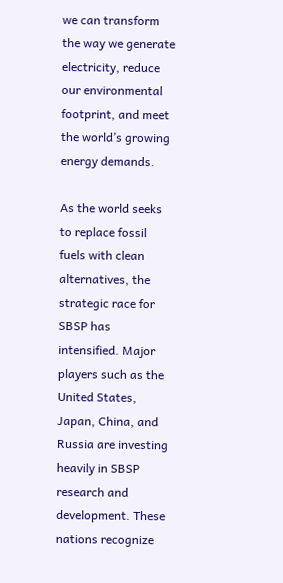we can transform the way we generate electricity, reduce our environmental footprint, and meet the world’s growing energy demands.

As the world seeks to replace fossil fuels with clean alternatives, the strategic race for SBSP has intensified. Major players such as the United States, Japan, China, and Russia are investing heavily in SBSP research and development. These nations recognize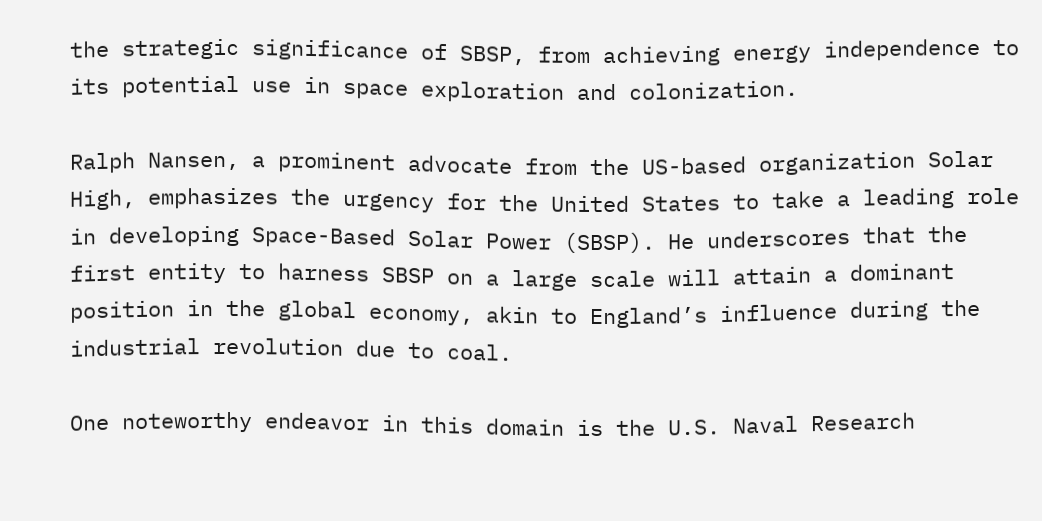the strategic significance of SBSP, from achieving energy independence to its potential use in space exploration and colonization.

Ralph Nansen, a prominent advocate from the US-based organization Solar High, emphasizes the urgency for the United States to take a leading role in developing Space-Based Solar Power (SBSP). He underscores that the first entity to harness SBSP on a large scale will attain a dominant position in the global economy, akin to England’s influence during the industrial revolution due to coal.

One noteworthy endeavor in this domain is the U.S. Naval Research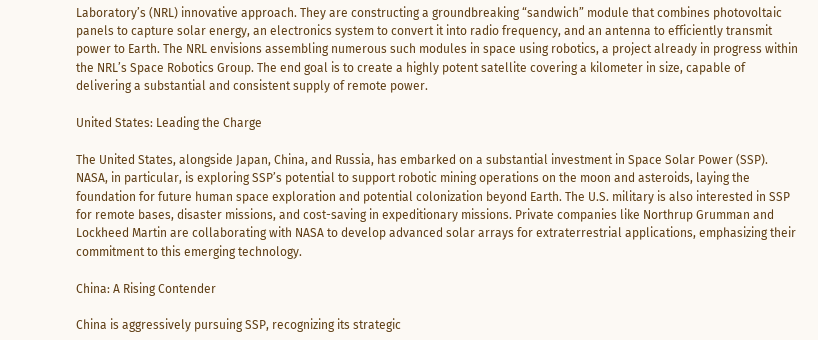Laboratory’s (NRL) innovative approach. They are constructing a groundbreaking “sandwich” module that combines photovoltaic panels to capture solar energy, an electronics system to convert it into radio frequency, and an antenna to efficiently transmit power to Earth. The NRL envisions assembling numerous such modules in space using robotics, a project already in progress within the NRL’s Space Robotics Group. The end goal is to create a highly potent satellite covering a kilometer in size, capable of delivering a substantial and consistent supply of remote power.

United States: Leading the Charge

The United States, alongside Japan, China, and Russia, has embarked on a substantial investment in Space Solar Power (SSP). NASA, in particular, is exploring SSP’s potential to support robotic mining operations on the moon and asteroids, laying the foundation for future human space exploration and potential colonization beyond Earth. The U.S. military is also interested in SSP for remote bases, disaster missions, and cost-saving in expeditionary missions. Private companies like Northrup Grumman and Lockheed Martin are collaborating with NASA to develop advanced solar arrays for extraterrestrial applications, emphasizing their commitment to this emerging technology.

China: A Rising Contender

China is aggressively pursuing SSP, recognizing its strategic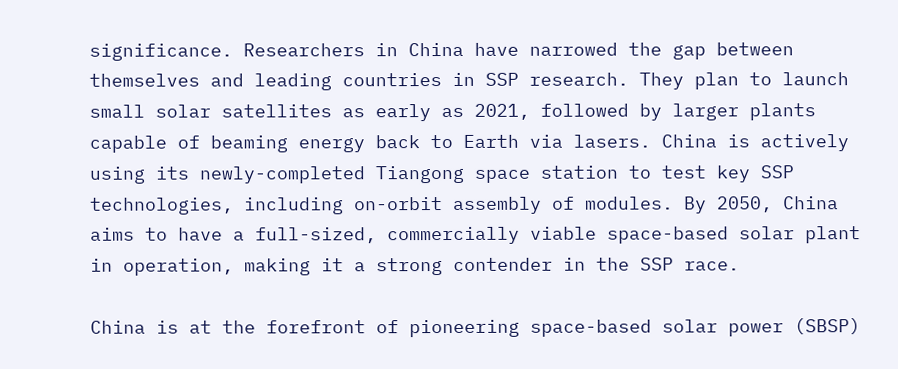significance. Researchers in China have narrowed the gap between themselves and leading countries in SSP research. They plan to launch small solar satellites as early as 2021, followed by larger plants capable of beaming energy back to Earth via lasers. China is actively using its newly-completed Tiangong space station to test key SSP technologies, including on-orbit assembly of modules. By 2050, China aims to have a full-sized, commercially viable space-based solar plant in operation, making it a strong contender in the SSP race.

China is at the forefront of pioneering space-based solar power (SBSP)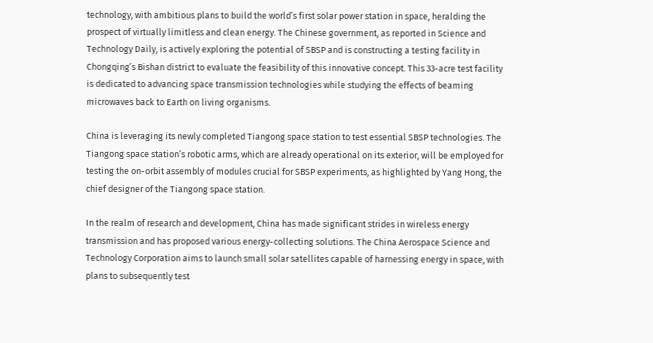technology, with ambitious plans to build the world’s first solar power station in space, heralding the prospect of virtually limitless and clean energy. The Chinese government, as reported in Science and Technology Daily, is actively exploring the potential of SBSP and is constructing a testing facility in Chongqing’s Bishan district to evaluate the feasibility of this innovative concept. This 33-acre test facility is dedicated to advancing space transmission technologies while studying the effects of beaming microwaves back to Earth on living organisms.

China is leveraging its newly completed Tiangong space station to test essential SBSP technologies. The Tiangong space station’s robotic arms, which are already operational on its exterior, will be employed for testing the on-orbit assembly of modules crucial for SBSP experiments, as highlighted by Yang Hong, the chief designer of the Tiangong space station.

In the realm of research and development, China has made significant strides in wireless energy transmission and has proposed various energy-collecting solutions. The China Aerospace Science and Technology Corporation aims to launch small solar satellites capable of harnessing energy in space, with plans to subsequently test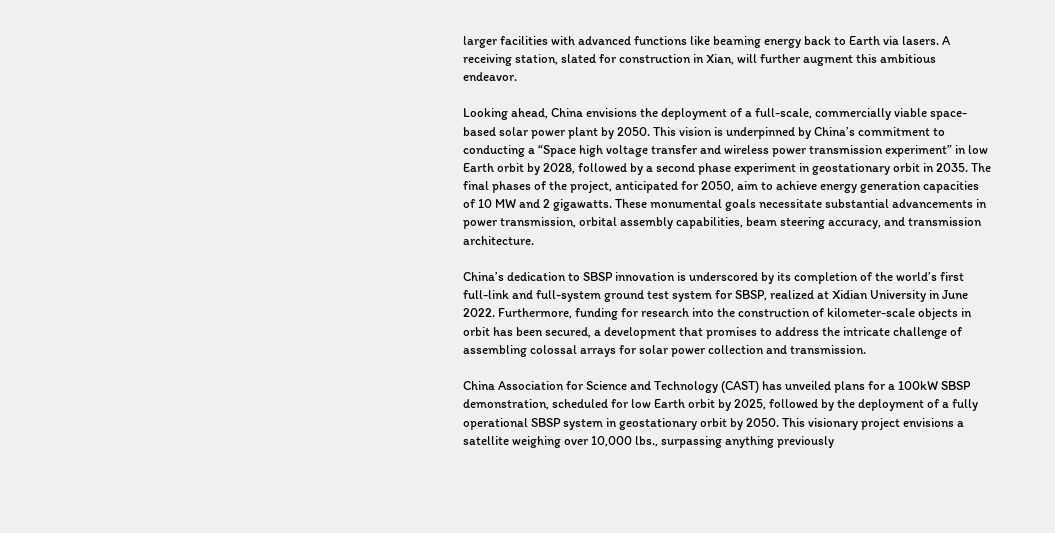larger facilities with advanced functions like beaming energy back to Earth via lasers. A receiving station, slated for construction in Xian, will further augment this ambitious endeavor.

Looking ahead, China envisions the deployment of a full-scale, commercially viable space-based solar power plant by 2050. This vision is underpinned by China’s commitment to conducting a “Space high voltage transfer and wireless power transmission experiment” in low Earth orbit by 2028, followed by a second phase experiment in geostationary orbit in 2035. The final phases of the project, anticipated for 2050, aim to achieve energy generation capacities of 10 MW and 2 gigawatts. These monumental goals necessitate substantial advancements in power transmission, orbital assembly capabilities, beam steering accuracy, and transmission architecture.

China’s dedication to SBSP innovation is underscored by its completion of the world’s first full-link and full-system ground test system for SBSP, realized at Xidian University in June 2022. Furthermore, funding for research into the construction of kilometer-scale objects in orbit has been secured, a development that promises to address the intricate challenge of assembling colossal arrays for solar power collection and transmission.

China Association for Science and Technology (CAST) has unveiled plans for a 100kW SBSP demonstration, scheduled for low Earth orbit by 2025, followed by the deployment of a fully operational SBSP system in geostationary orbit by 2050. This visionary project envisions a satellite weighing over 10,000 lbs., surpassing anything previously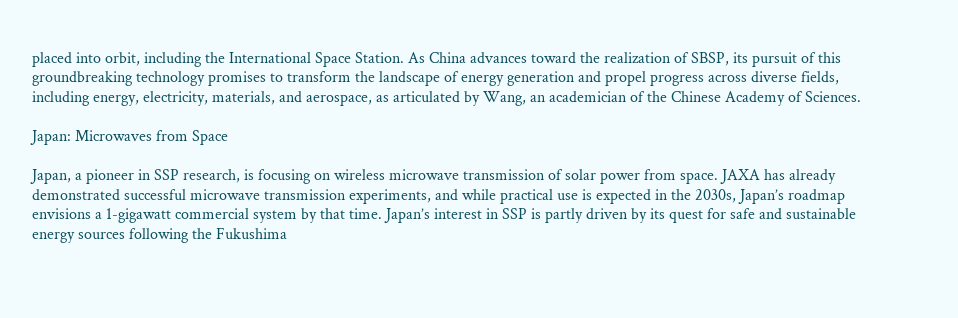placed into orbit, including the International Space Station. As China advances toward the realization of SBSP, its pursuit of this groundbreaking technology promises to transform the landscape of energy generation and propel progress across diverse fields, including energy, electricity, materials, and aerospace, as articulated by Wang, an academician of the Chinese Academy of Sciences.

Japan: Microwaves from Space

Japan, a pioneer in SSP research, is focusing on wireless microwave transmission of solar power from space. JAXA has already demonstrated successful microwave transmission experiments, and while practical use is expected in the 2030s, Japan’s roadmap envisions a 1-gigawatt commercial system by that time. Japan’s interest in SSP is partly driven by its quest for safe and sustainable energy sources following the Fukushima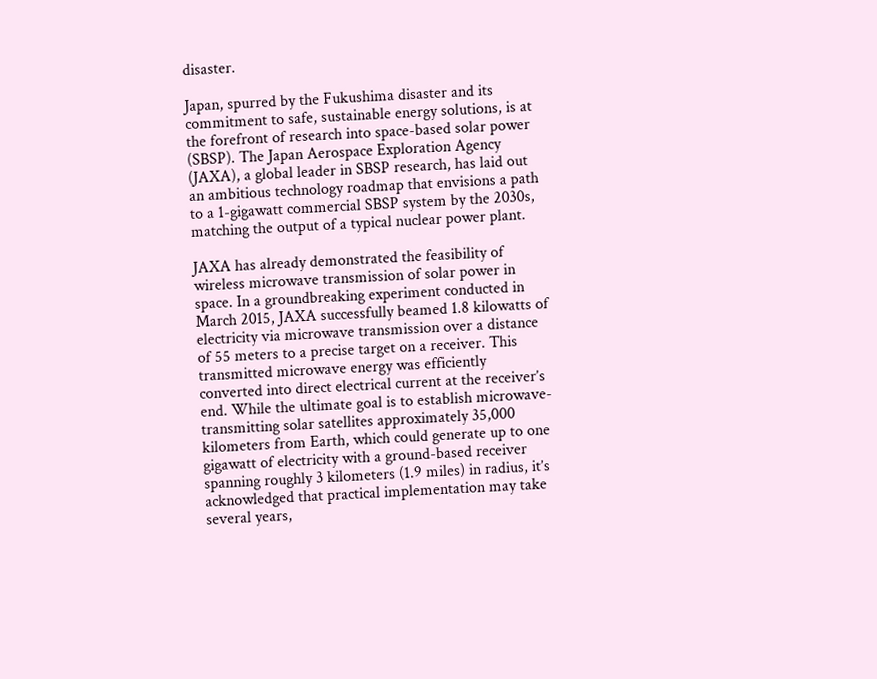disaster.

Japan, spurred by the Fukushima disaster and its commitment to safe, sustainable energy solutions, is at the forefront of research into space-based solar power (SBSP). The Japan Aerospace Exploration Agency (JAXA), a global leader in SBSP research, has laid out an ambitious technology roadmap that envisions a path to a 1-gigawatt commercial SBSP system by the 2030s, matching the output of a typical nuclear power plant.

JAXA has already demonstrated the feasibility of wireless microwave transmission of solar power in space. In a groundbreaking experiment conducted in March 2015, JAXA successfully beamed 1.8 kilowatts of electricity via microwave transmission over a distance of 55 meters to a precise target on a receiver. This transmitted microwave energy was efficiently converted into direct electrical current at the receiver’s end. While the ultimate goal is to establish microwave-transmitting solar satellites approximately 35,000 kilometers from Earth, which could generate up to one gigawatt of electricity with a ground-based receiver spanning roughly 3 kilometers (1.9 miles) in radius, it’s acknowledged that practical implementation may take several years,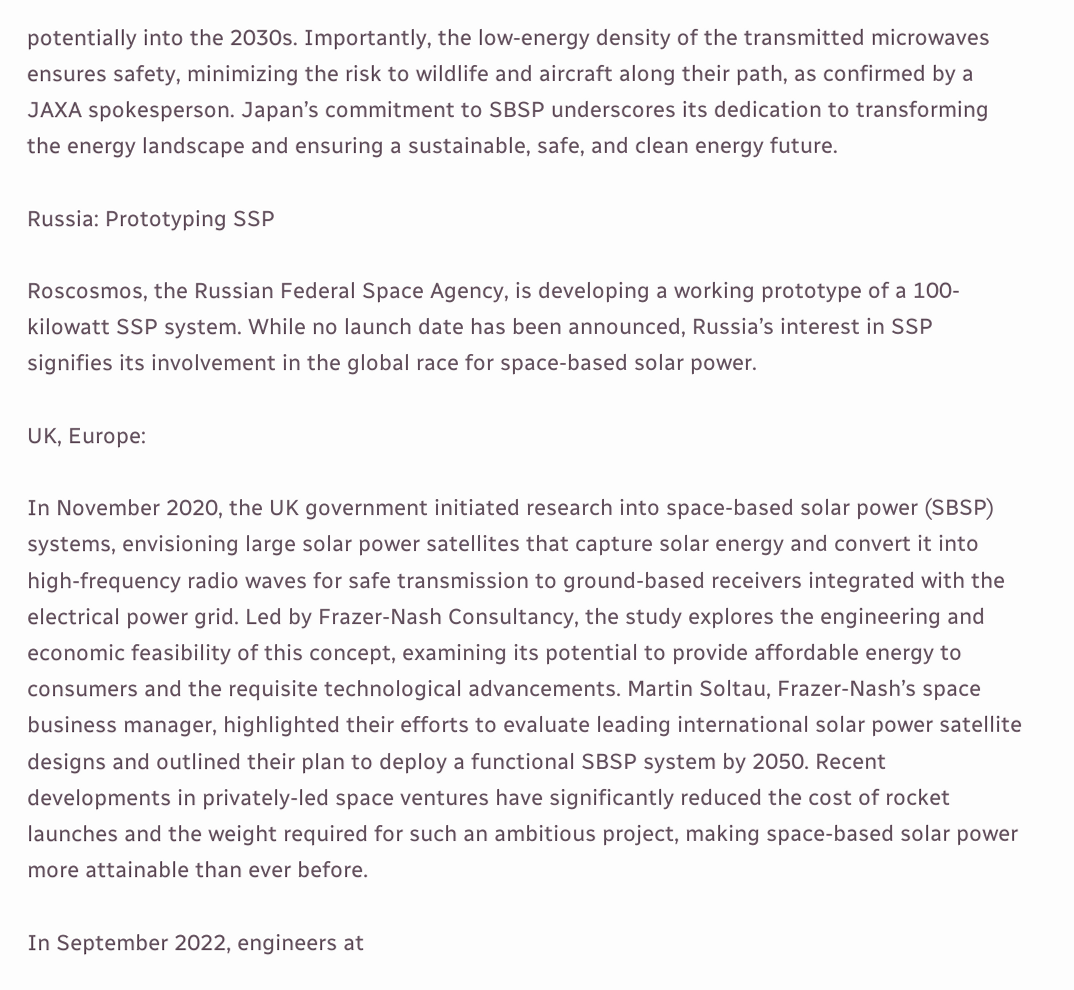potentially into the 2030s. Importantly, the low-energy density of the transmitted microwaves ensures safety, minimizing the risk to wildlife and aircraft along their path, as confirmed by a JAXA spokesperson. Japan’s commitment to SBSP underscores its dedication to transforming the energy landscape and ensuring a sustainable, safe, and clean energy future.

Russia: Prototyping SSP

Roscosmos, the Russian Federal Space Agency, is developing a working prototype of a 100-kilowatt SSP system. While no launch date has been announced, Russia’s interest in SSP signifies its involvement in the global race for space-based solar power.

UK, Europe:

In November 2020, the UK government initiated research into space-based solar power (SBSP) systems, envisioning large solar power satellites that capture solar energy and convert it into high-frequency radio waves for safe transmission to ground-based receivers integrated with the electrical power grid. Led by Frazer-Nash Consultancy, the study explores the engineering and economic feasibility of this concept, examining its potential to provide affordable energy to consumers and the requisite technological advancements. Martin Soltau, Frazer-Nash’s space business manager, highlighted their efforts to evaluate leading international solar power satellite designs and outlined their plan to deploy a functional SBSP system by 2050. Recent developments in privately-led space ventures have significantly reduced the cost of rocket launches and the weight required for such an ambitious project, making space-based solar power more attainable than ever before.

In September 2022, engineers at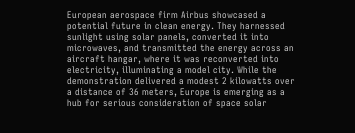European aerospace firm Airbus showcased a potential future in clean energy. They harnessed sunlight using solar panels, converted it into microwaves, and transmitted the energy across an aircraft hangar, where it was reconverted into electricity, illuminating a model city. While the demonstration delivered a modest 2 kilowatts over a distance of 36 meters, Europe is emerging as a hub for serious consideration of space solar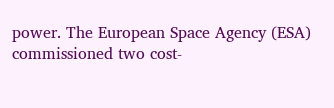power. The European Space Agency (ESA) commissioned two cost-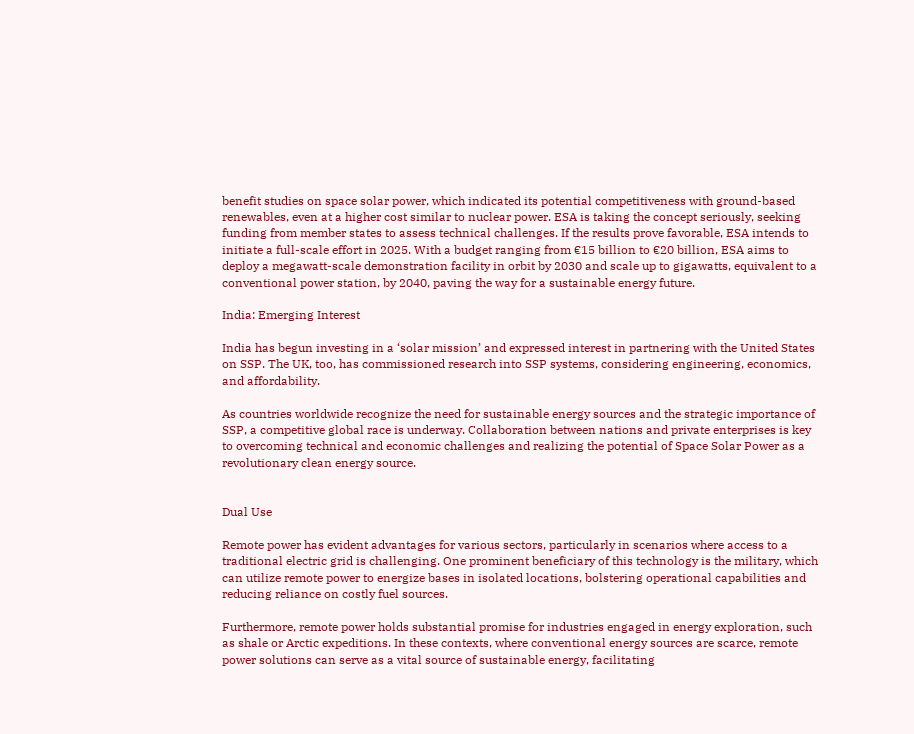benefit studies on space solar power, which indicated its potential competitiveness with ground-based renewables, even at a higher cost similar to nuclear power. ESA is taking the concept seriously, seeking funding from member states to assess technical challenges. If the results prove favorable, ESA intends to initiate a full-scale effort in 2025. With a budget ranging from €15 billion to €20 billion, ESA aims to deploy a megawatt-scale demonstration facility in orbit by 2030 and scale up to gigawatts, equivalent to a conventional power station, by 2040, paving the way for a sustainable energy future.

India: Emerging Interest

India has begun investing in a ‘solar mission’ and expressed interest in partnering with the United States on SSP. The UK, too, has commissioned research into SSP systems, considering engineering, economics, and affordability.

As countries worldwide recognize the need for sustainable energy sources and the strategic importance of SSP, a competitive global race is underway. Collaboration between nations and private enterprises is key to overcoming technical and economic challenges and realizing the potential of Space Solar Power as a revolutionary clean energy source.


Dual Use

Remote power has evident advantages for various sectors, particularly in scenarios where access to a traditional electric grid is challenging. One prominent beneficiary of this technology is the military, which can utilize remote power to energize bases in isolated locations, bolstering operational capabilities and reducing reliance on costly fuel sources.

Furthermore, remote power holds substantial promise for industries engaged in energy exploration, such as shale or Arctic expeditions. In these contexts, where conventional energy sources are scarce, remote power solutions can serve as a vital source of sustainable energy, facilitating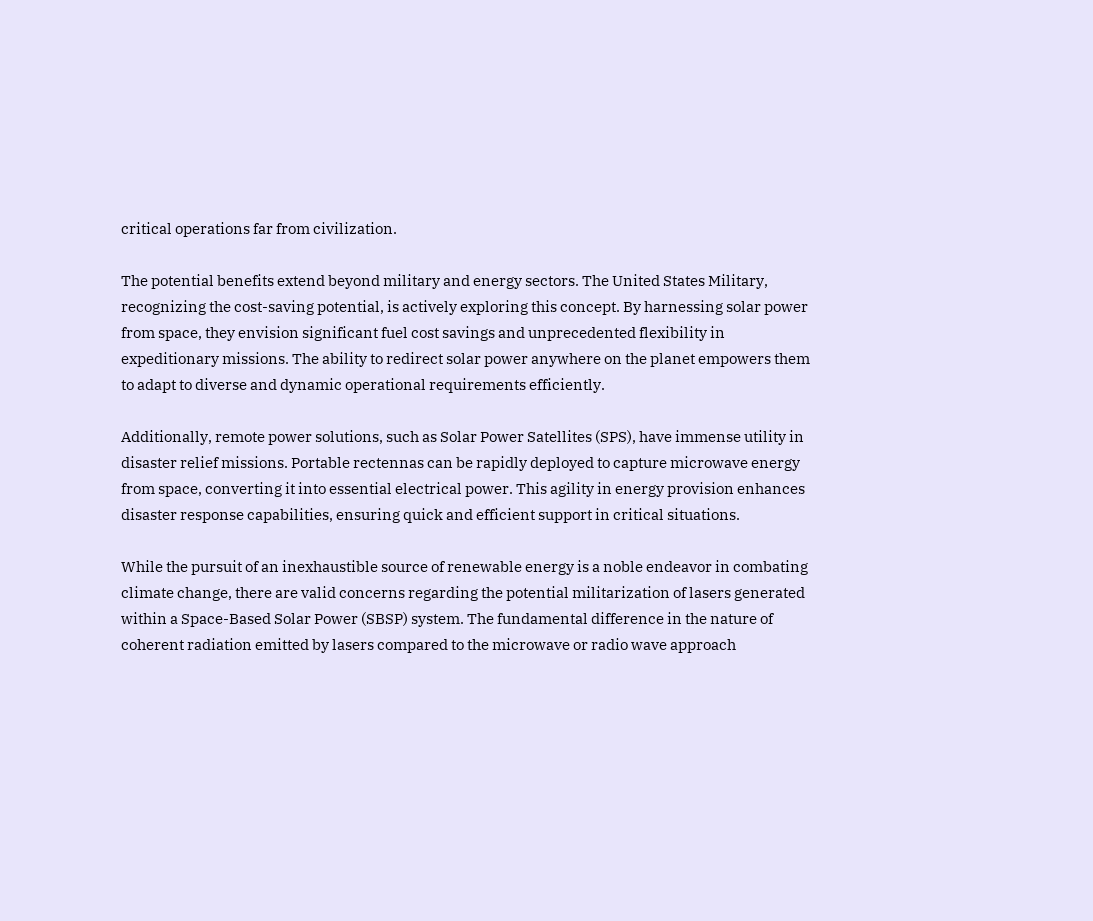critical operations far from civilization.

The potential benefits extend beyond military and energy sectors. The United States Military, recognizing the cost-saving potential, is actively exploring this concept. By harnessing solar power from space, they envision significant fuel cost savings and unprecedented flexibility in expeditionary missions. The ability to redirect solar power anywhere on the planet empowers them to adapt to diverse and dynamic operational requirements efficiently.

Additionally, remote power solutions, such as Solar Power Satellites (SPS), have immense utility in disaster relief missions. Portable rectennas can be rapidly deployed to capture microwave energy from space, converting it into essential electrical power. This agility in energy provision enhances disaster response capabilities, ensuring quick and efficient support in critical situations.

While the pursuit of an inexhaustible source of renewable energy is a noble endeavor in combating climate change, there are valid concerns regarding the potential militarization of lasers generated within a Space-Based Solar Power (SBSP) system. The fundamental difference in the nature of coherent radiation emitted by lasers compared to the microwave or radio wave approach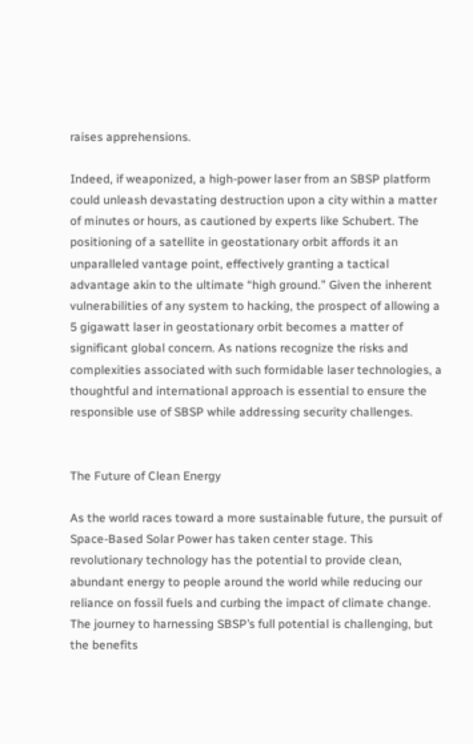raises apprehensions.

Indeed, if weaponized, a high-power laser from an SBSP platform could unleash devastating destruction upon a city within a matter of minutes or hours, as cautioned by experts like Schubert. The positioning of a satellite in geostationary orbit affords it an unparalleled vantage point, effectively granting a tactical advantage akin to the ultimate “high ground.” Given the inherent vulnerabilities of any system to hacking, the prospect of allowing a 5 gigawatt laser in geostationary orbit becomes a matter of significant global concern. As nations recognize the risks and complexities associated with such formidable laser technologies, a thoughtful and international approach is essential to ensure the responsible use of SBSP while addressing security challenges.


The Future of Clean Energy

As the world races toward a more sustainable future, the pursuit of Space-Based Solar Power has taken center stage. This revolutionary technology has the potential to provide clean, abundant energy to people around the world while reducing our reliance on fossil fuels and curbing the impact of climate change.  The journey to harnessing SBSP’s full potential is challenging, but the benefits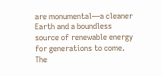are monumental—a cleaner Earth and a boundless source of renewable energy for generations to come. The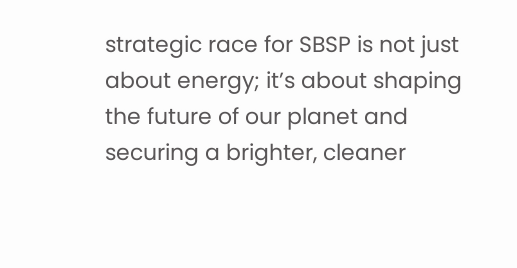strategic race for SBSP is not just about energy; it’s about shaping the future of our planet and securing a brighter, cleaner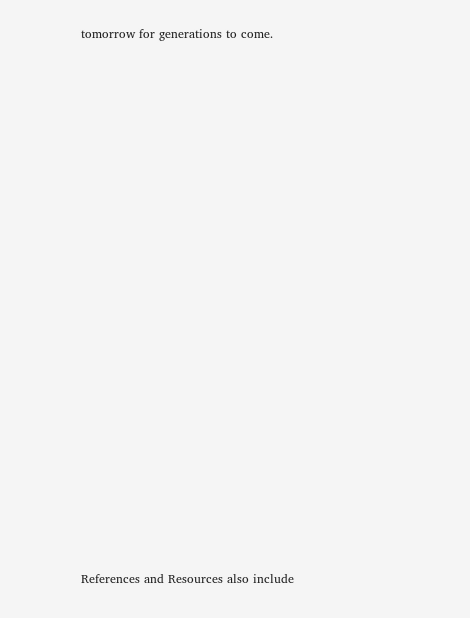tomorrow for generations to come.





















References and Resources also include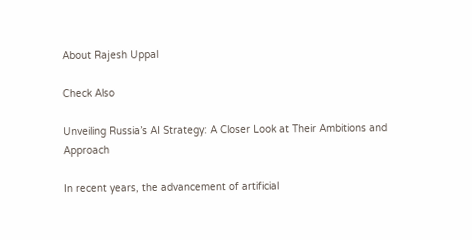About Rajesh Uppal

Check Also

Unveiling Russia’s AI Strategy: A Closer Look at Their Ambitions and Approach

In recent years, the advancement of artificial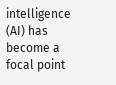intelligence (AI) has become a focal point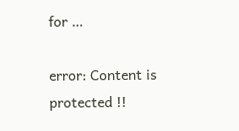for …

error: Content is protected !!